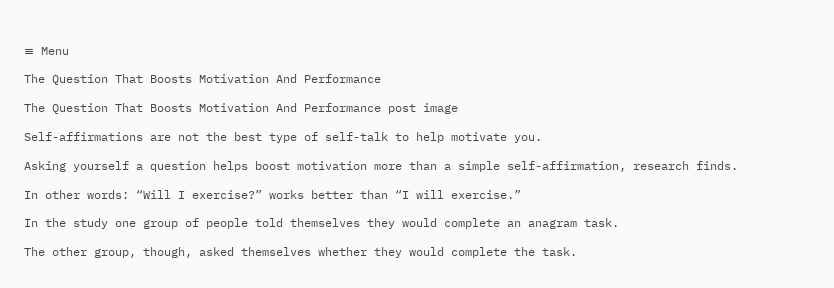≡ Menu

The Question That Boosts Motivation And Performance

The Question That Boosts Motivation And Performance post image

Self-affirmations are not the best type of self-talk to help motivate you.

Asking yourself a question helps boost motivation more than a simple self-affirmation, research finds.

In other words: “Will I exercise?” works better than “I will exercise.”

In the study one group of people told themselves they would complete an anagram task.

The other group, though, asked themselves whether they would complete the task.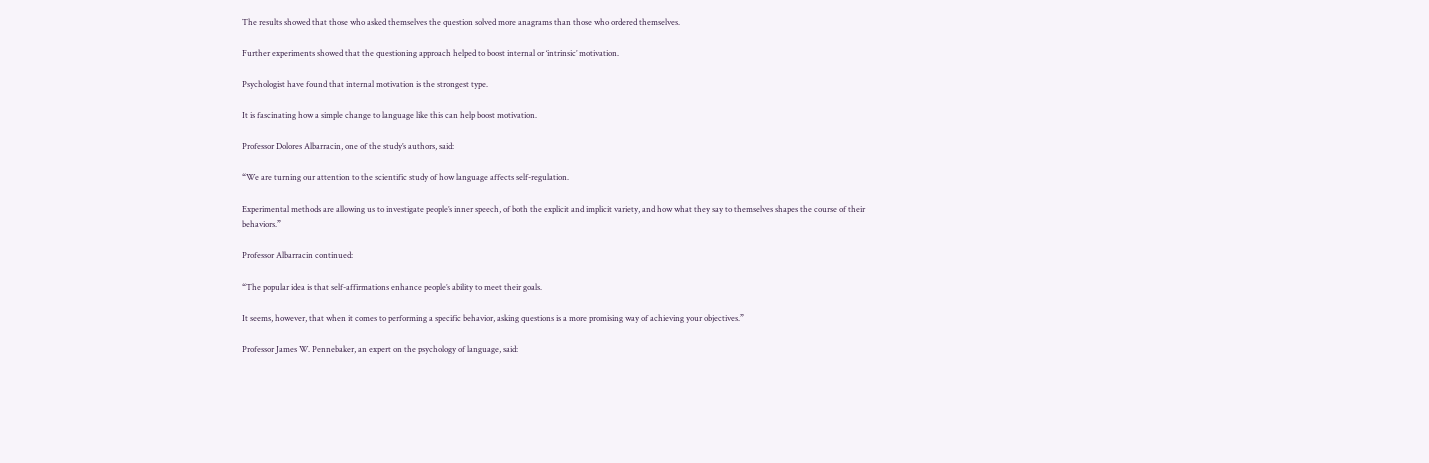The results showed that those who asked themselves the question solved more anagrams than those who ordered themselves.

Further experiments showed that the questioning approach helped to boost internal or ‘intrinsic’ motivation.

Psychologist have found that internal motivation is the strongest type.

It is fascinating how a simple change to language like this can help boost motivation.

Professor Dolores Albarracin, one of the study’s authors, said:

“We are turning our attention to the scientific study of how language affects self-regulation.

Experimental methods are allowing us to investigate people’s inner speech, of both the explicit and implicit variety, and how what they say to themselves shapes the course of their behaviors.”

Professor Albarracin continued:

“The popular idea is that self-affirmations enhance people’s ability to meet their goals.

It seems, however, that when it comes to performing a specific behavior, asking questions is a more promising way of achieving your objectives.”

Professor James W. Pennebaker, an expert on the psychology of language, said: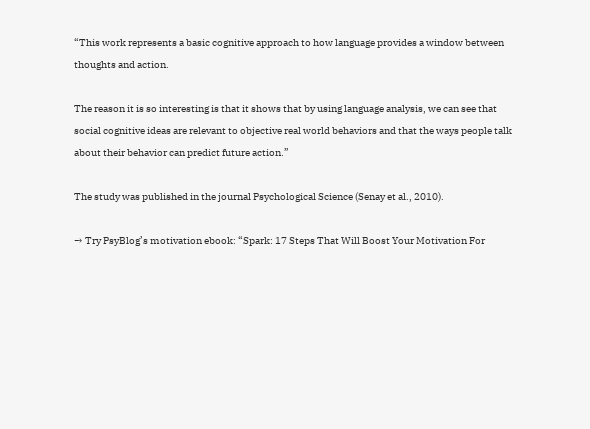“This work represents a basic cognitive approach to how language provides a window between thoughts and action.

The reason it is so interesting is that it shows that by using language analysis, we can see that social cognitive ideas are relevant to objective real world behaviors and that the ways people talk about their behavior can predict future action.”

The study was published in the journal Psychological Science (Senay et al., 2010).

→ Try PsyBlog’s motivation ebook: “Spark: 17 Steps That Will Boost Your Motivation For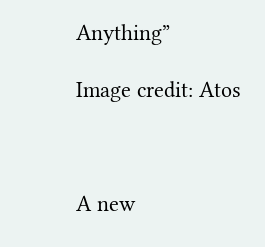Anything”

Image credit: Atos



A new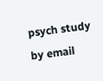psych study by email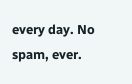every day. No spam, ever.